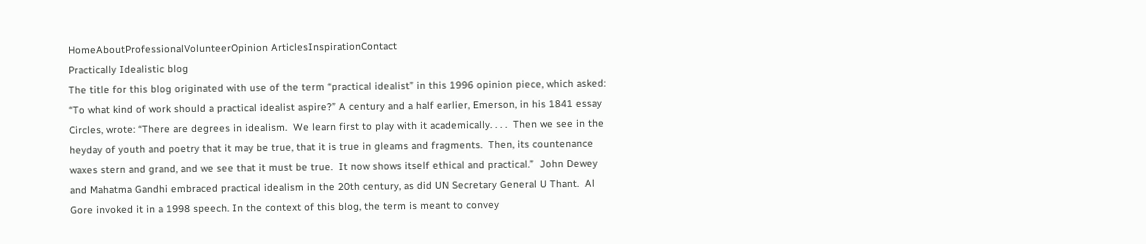HomeAboutProfessionalVolunteerOpinion ArticlesInspirationContact
Practically Idealistic blog
The title for this blog originated with use of the term “practical idealist” in this 1996 opinion piece, which asked: “To what kind of work should a practical idealist aspire?” A century and a half earlier, Emerson, in his 1841 essay Circles, wrote: “There are degrees in idealism.  We learn first to play with it academically. . . .  Then we see in the heyday of youth and poetry that it may be true, that it is true in gleams and fragments.  Then, its countenance waxes stern and grand, and we see that it must be true.  It now shows itself ethical and practical.”  John Dewey and Mahatma Gandhi embraced practical idealism in the 20th century, as did UN Secretary General U Thant.  Al Gore invoked it in a 1998 speech. In the context of this blog, the term is meant to convey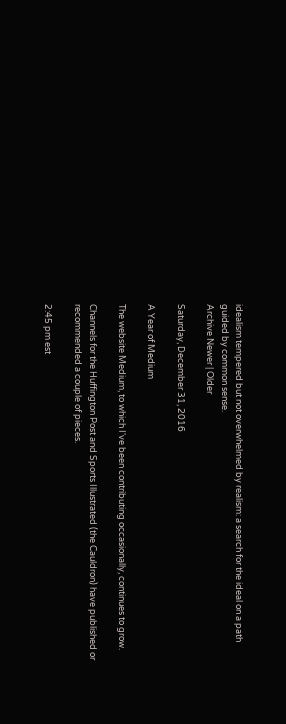idealism tempered but not overwhelmed by realism: a search for the ideal on a path guided by common sense.
Archive Newer | Older

Saturday, December 31, 2016

A Year of Medium

The website Medium, to which I've been contributing occasionally, continues to grow.

Channels for the Huffington Post and Sports Illustrated (the Cauldron) have published or recommended a couple of pieces.

2:45 pm est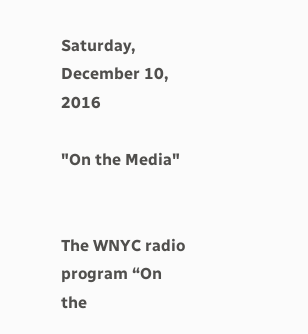Saturday, December 10, 2016

"On the Media"


The WNYC radio program “On the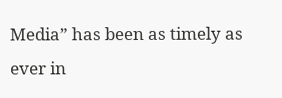Media” has been as timely as ever in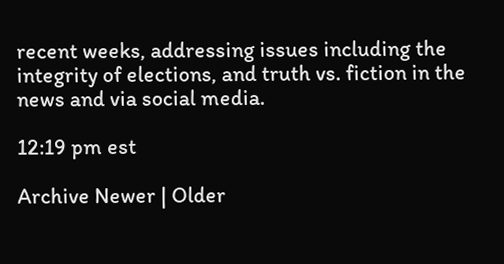recent weeks, addressing issues including the integrity of elections, and truth vs. fiction in the news and via social media.

12:19 pm est

Archive Newer | Older